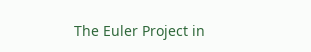The Euler Project in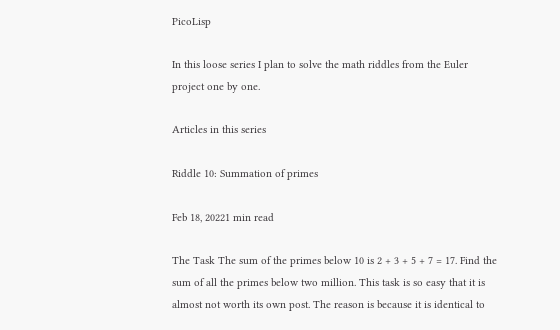PicoLisp

In this loose series I plan to solve the math riddles from the Euler project one by one.

Articles in this series

Riddle 10: Summation of primes

Feb 18, 20221 min read

The Task The sum of the primes below 10 is 2 + 3 + 5 + 7 = 17. Find the sum of all the primes below two million. This task is so easy that it is almost not worth its own post. The reason is because it is identical to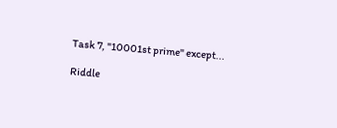Task 7, "10001st prime" except...

Riddle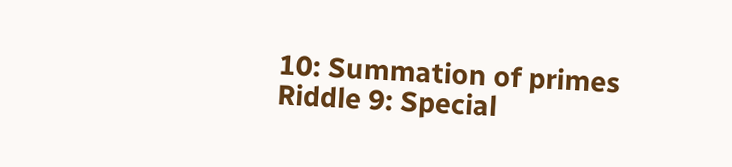10: Summation of primes
Riddle 9: Special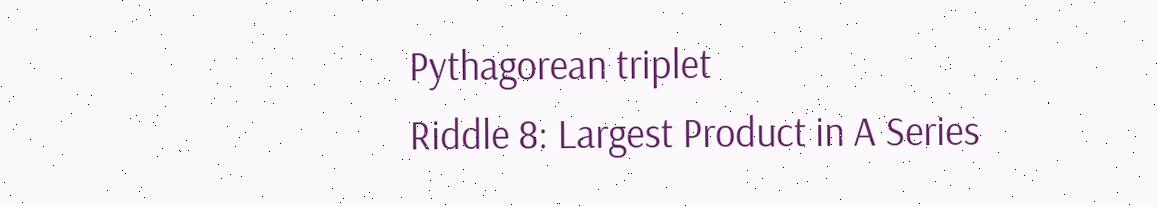Pythagorean triplet
Riddle 8: Largest Product in A Series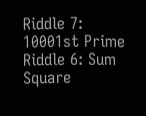Riddle 7: 10001st Prime
Riddle 6: Sum Square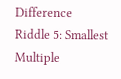Difference
Riddle 5: Smallest Multiple